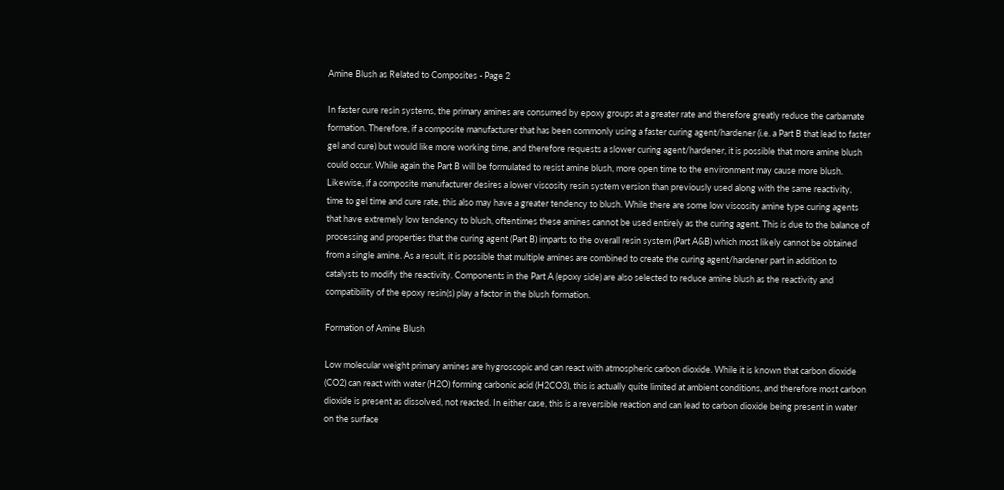Amine Blush as Related to Composites - Page 2

In faster cure resin systems, the primary amines are consumed by epoxy groups at a greater rate and therefore greatly reduce the carbamate formation. Therefore, if a composite manufacturer that has been commonly using a faster curing agent/hardener (i.e. a Part B that lead to faster gel and cure) but would like more working time, and therefore requests a slower curing agent/hardener, it is possible that more amine blush could occur. While again the Part B will be formulated to resist amine blush, more open time to the environment may cause more blush. Likewise, if a composite manufacturer desires a lower viscosity resin system version than previously used along with the same reactivity, time to gel time and cure rate, this also may have a greater tendency to blush. While there are some low viscosity amine type curing agents that have extremely low tendency to blush, oftentimes these amines cannot be used entirely as the curing agent. This is due to the balance of processing and properties that the curing agent (Part B) imparts to the overall resin system (Part A&B) which most likely cannot be obtained from a single amine. As a result, it is possible that multiple amines are combined to create the curing agent/hardener part in addition to catalysts to modify the reactivity. Components in the Part A (epoxy side) are also selected to reduce amine blush as the reactivity and compatibility of the epoxy resin(s) play a factor in the blush formation.

Formation of Amine Blush

Low molecular weight primary amines are hygroscopic and can react with atmospheric carbon dioxide. While it is known that carbon dioxide (CO2) can react with water (H2O) forming carbonic acid (H2CO3), this is actually quite limited at ambient conditions, and therefore most carbon dioxide is present as dissolved, not reacted. In either case, this is a reversible reaction and can lead to carbon dioxide being present in water on the surface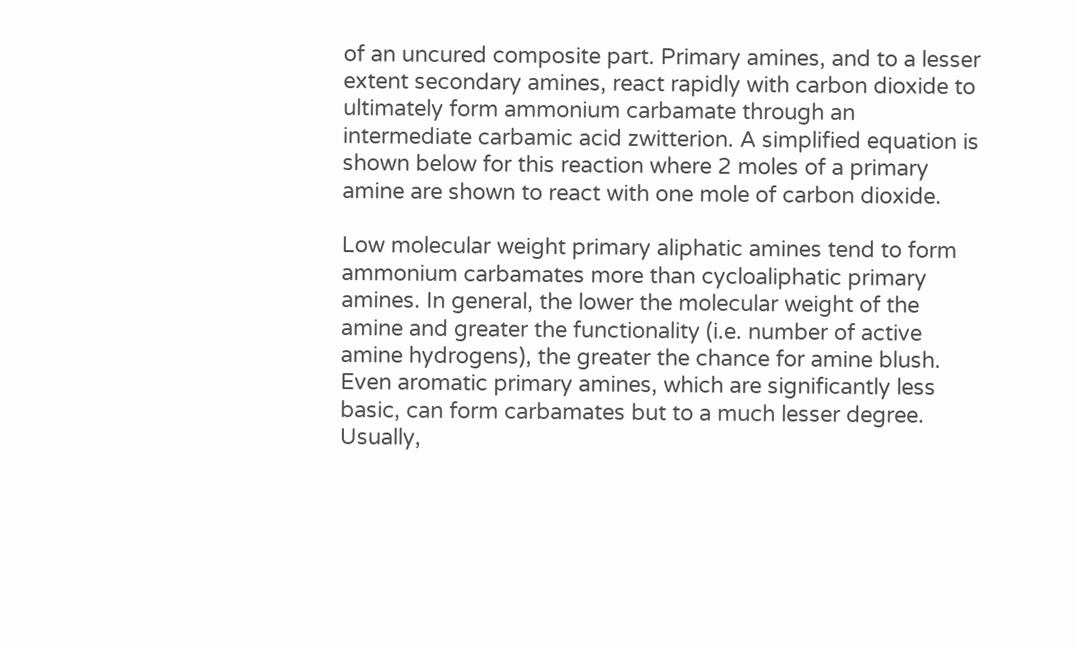of an uncured composite part. Primary amines, and to a lesser extent secondary amines, react rapidly with carbon dioxide to ultimately form ammonium carbamate through an intermediate carbamic acid zwitterion. A simplified equation is shown below for this reaction where 2 moles of a primary amine are shown to react with one mole of carbon dioxide.

Low molecular weight primary aliphatic amines tend to form ammonium carbamates more than cycloaliphatic primary amines. In general, the lower the molecular weight of the amine and greater the functionality (i.e. number of active amine hydrogens), the greater the chance for amine blush. Even aromatic primary amines, which are significantly less basic, can form carbamates but to a much lesser degree. Usually,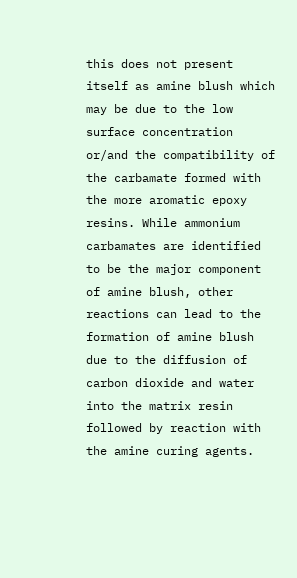this does not present itself as amine blush which may be due to the low surface concentration or/and the compatibility of the carbamate formed with the more aromatic epoxy resins. While ammonium carbamates are identified to be the major component of amine blush, other reactions can lead to the formation of amine blush due to the diffusion of carbon dioxide and water into the matrix resin followed by reaction with the amine curing agents.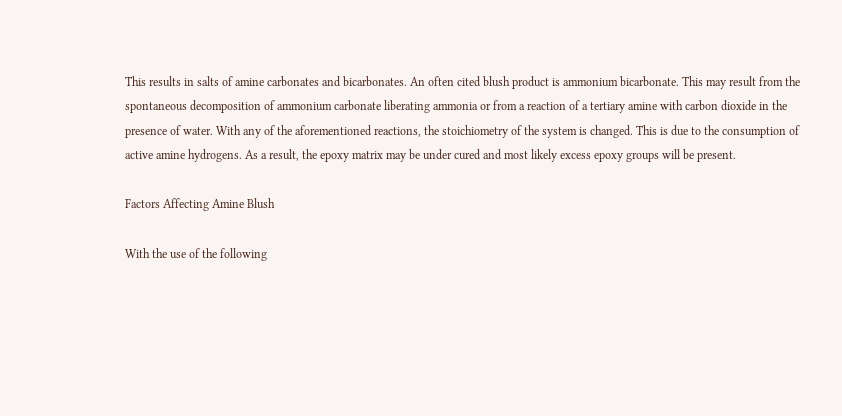This results in salts of amine carbonates and bicarbonates. An often cited blush product is ammonium bicarbonate. This may result from the spontaneous decomposition of ammonium carbonate liberating ammonia or from a reaction of a tertiary amine with carbon dioxide in the presence of water. With any of the aforementioned reactions, the stoichiometry of the system is changed. This is due to the consumption of active amine hydrogens. As a result, the epoxy matrix may be under cured and most likely excess epoxy groups will be present.

Factors Affecting Amine Blush

With the use of the following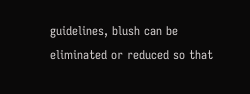guidelines, blush can be eliminated or reduced so that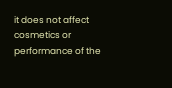it does not affect cosmetics or performance of the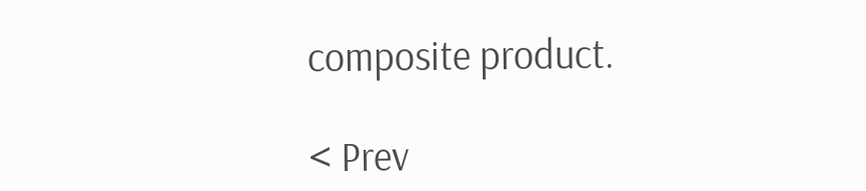composite product.

< Prev